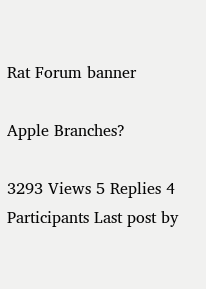Rat Forum banner

Apple Branches?

3293 Views 5 Replies 4 Participants Last post by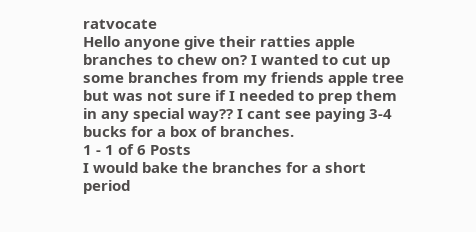ratvocate
Hello anyone give their ratties apple branches to chew on? I wanted to cut up some branches from my friends apple tree but was not sure if I needed to prep them in any special way?? I cant see paying 3-4 bucks for a box of branches.
1 - 1 of 6 Posts
I would bake the branches for a short period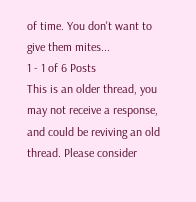of time. You don't want to give them mites...
1 - 1 of 6 Posts
This is an older thread, you may not receive a response, and could be reviving an old thread. Please consider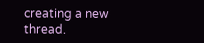creating a new thread.